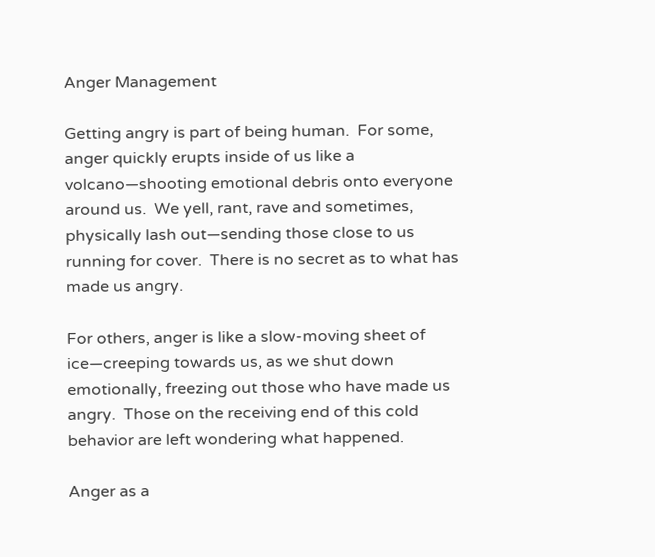Anger Management

Getting angry is part of being human.  For some, anger quickly erupts inside of us like a volcano—shooting emotional debris onto everyone around us.  We yell, rant, rave and sometimes, physically lash out—sending those close to us running for cover.  There is no secret as to what has made us angry.

For others, anger is like a slow-moving sheet of ice—creeping towards us, as we shut down emotionally, freezing out those who have made us angry.  Those on the receiving end of this cold behavior are left wondering what happened.

Anger as a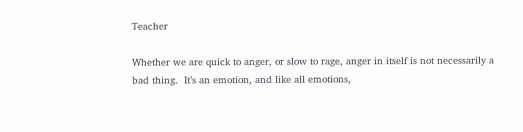Teacher

Whether we are quick to anger, or slow to rage, anger in itself is not necessarily a bad thing.  It’s an emotion, and like all emotions,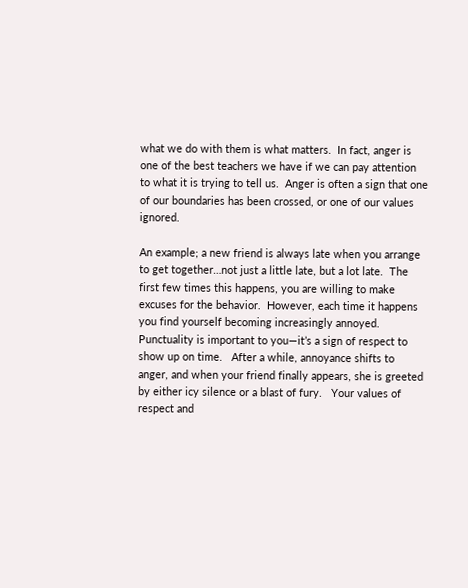what we do with them is what matters.  In fact, anger is one of the best teachers we have if we can pay attention to what it is trying to tell us.  Anger is often a sign that one of our boundaries has been crossed, or one of our values ignored.

An example; a new friend is always late when you arrange to get together…not just a little late, but a lot late.  The first few times this happens, you are willing to make excuses for the behavior.  However, each time it happens you find yourself becoming increasingly annoyed.  Punctuality is important to you—it’s a sign of respect to show up on time.   After a while, annoyance shifts to anger, and when your friend finally appears, she is greeted by either icy silence or a blast of fury.   Your values of respect and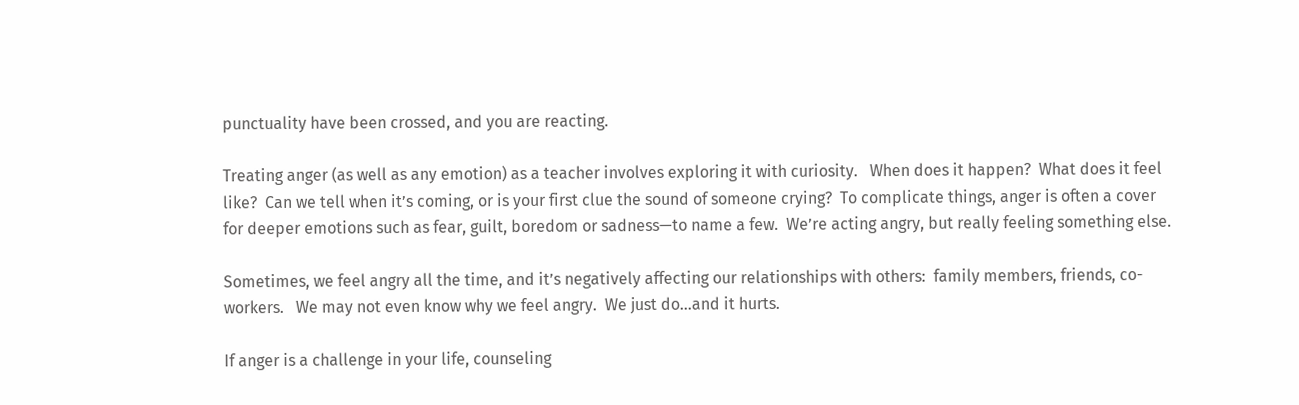punctuality have been crossed, and you are reacting.

Treating anger (as well as any emotion) as a teacher involves exploring it with curiosity.   When does it happen?  What does it feel like?  Can we tell when it’s coming, or is your first clue the sound of someone crying?  To complicate things, anger is often a cover for deeper emotions such as fear, guilt, boredom or sadness—to name a few.  We’re acting angry, but really feeling something else.

Sometimes, we feel angry all the time, and it’s negatively affecting our relationships with others:  family members, friends, co-workers.   We may not even know why we feel angry.  We just do…and it hurts.

If anger is a challenge in your life, counseling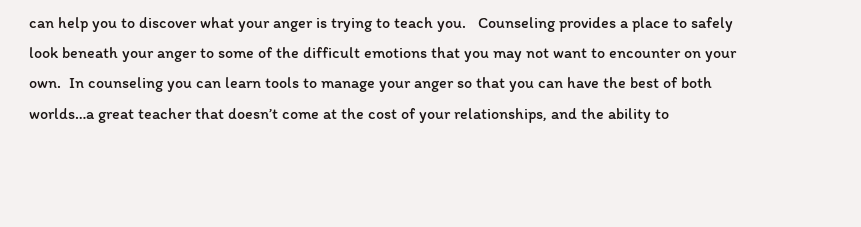can help you to discover what your anger is trying to teach you.   Counseling provides a place to safely look beneath your anger to some of the difficult emotions that you may not want to encounter on your own.  In counseling you can learn tools to manage your anger so that you can have the best of both worlds…a great teacher that doesn’t come at the cost of your relationships, and the ability to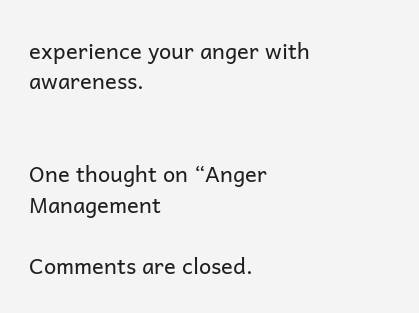experience your anger with awareness.


One thought on “Anger Management

Comments are closed.